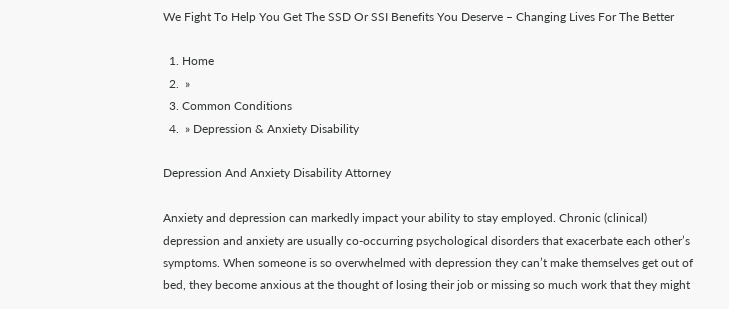We Fight To Help You Get The SSD Or SSI Benefits You Deserve – Changing Lives For The Better

  1. Home
  2.  »
  3. Common Conditions
  4.  » Depression & Anxiety Disability

Depression And Anxiety Disability Attorney

Anxiety and depression can markedly impact your ability to stay employed. Chronic (clinical) depression and anxiety are usually co-occurring psychological disorders that exacerbate each other’s symptoms. When someone is so overwhelmed with depression they can’t make themselves get out of bed, they become anxious at the thought of losing their job or missing so much work that they might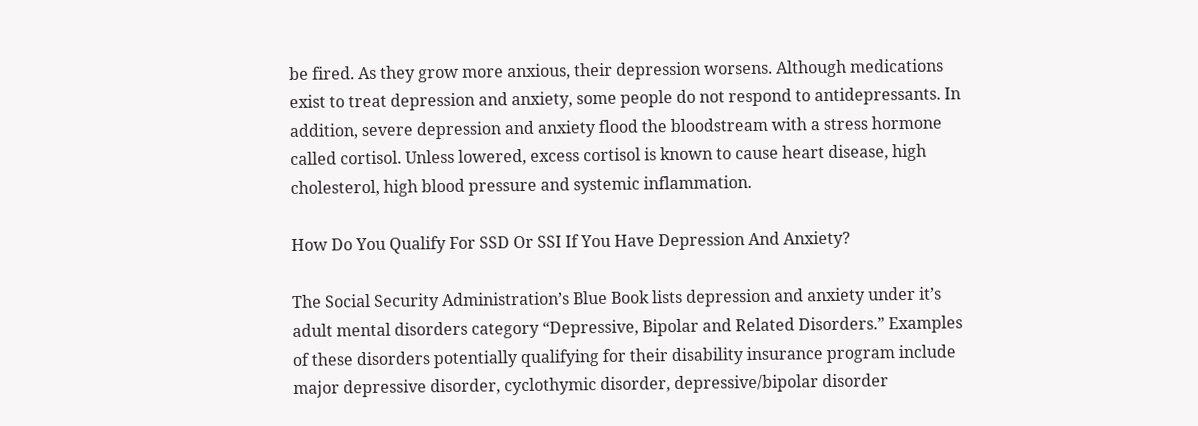be fired. As they grow more anxious, their depression worsens. Although medications exist to treat depression and anxiety, some people do not respond to antidepressants. In addition, severe depression and anxiety flood the bloodstream with a stress hormone called cortisol. Unless lowered, excess cortisol is known to cause heart disease, high cholesterol, high blood pressure and systemic inflammation.

How Do You Qualify For SSD Or SSI If You Have Depression And Anxiety?

The Social Security Administration’s Blue Book lists depression and anxiety under it’s adult mental disorders category “Depressive, Bipolar and Related Disorders.” Examples of these disorders potentially qualifying for their disability insurance program include major depressive disorder, cyclothymic disorder, depressive/bipolar disorder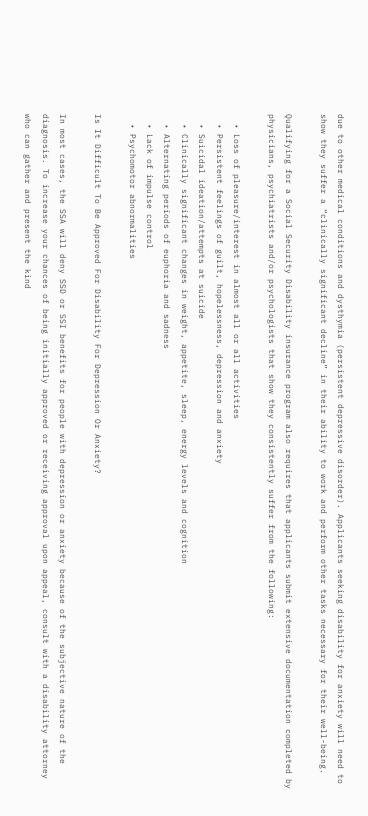due to other medical conditions and dysthymia (persistent depressive disorder). Applicants seeking disability for anxiety will need to show they suffer a “clinically significant decline” in their ability to work and perform other tasks necessary for their well-being.

Qualifying for a Social Security Disability insurance program also requires that applicants submit extensive documentation completed by physicians, psychiatrists and/or psychologists that show they consistently suffer from the following:

  • Loss of pleasure/interest in almost all or all activities
  • Persistent feelings of guilt, hopelessness, depression and anxiety
  • Suicidal ideation/attempts at suicide
  • Clinically significant changes in weight, appetite, sleep, energy levels and cognition
  • Alternating periods of euphoria and sadness
  • Lack of impulse control
  • Psychomotor abnormalities

Is It Difficult To Be Approved For Disability For Depression Or Anxiety?

In most cases, the SSA will deny SSD or SSI benefits for people with depression or anxiety because of the subjective nature of the diagnosis. To increase your chances of being initially approved or receiving approval upon appeal, consult with a disability attorney who can gather and present the kind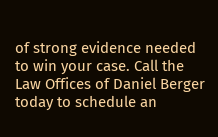of strong evidence needed to win your case. Call the Law Offices of Daniel Berger today to schedule an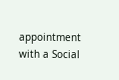appointment with a Social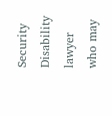Security Disability lawyer who may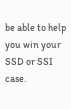be able to help you win your SSD or SSI case.